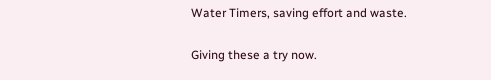Water Timers, saving effort and waste.

Giving these a try now.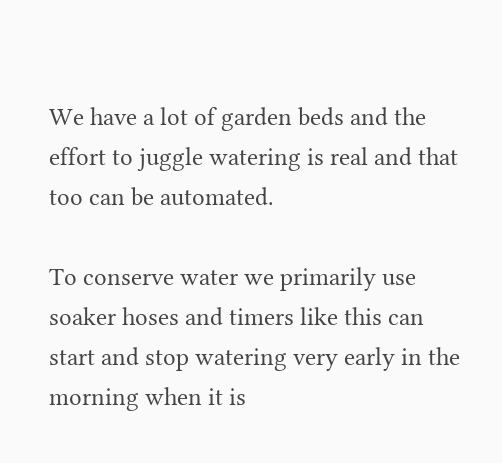We have a lot of garden beds and the effort to juggle watering is real and that too can be automated.

To conserve water we primarily use soaker hoses and timers like this can start and stop watering very early in the morning when it is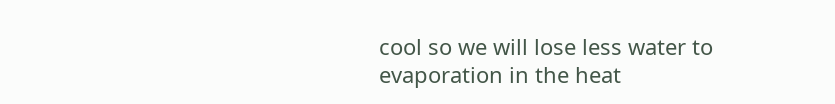cool so we will lose less water to evaporation in the heat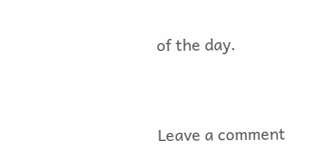of the day.


Leave a comment